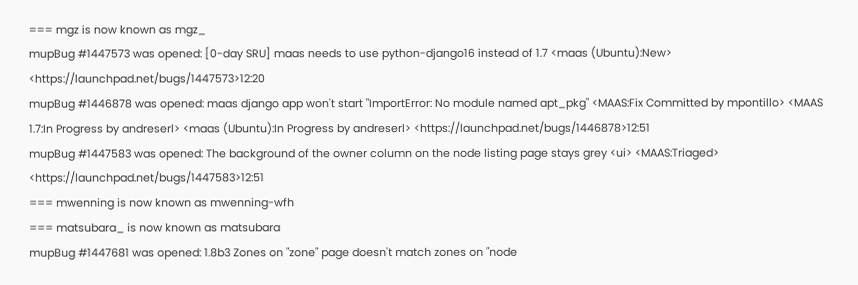=== mgz is now known as mgz_
mupBug #1447573 was opened: [0-day SRU] maas needs to use python-django16 instead of 1.7 <maas (Ubuntu):New> <https://launchpad.net/bugs/1447573>12:20
mupBug #1446878 was opened: maas django app won't start "ImportError: No module named apt_pkg" <MAAS:Fix Committed by mpontillo> <MAAS 1.7:In Progress by andreserl> <maas (Ubuntu):In Progress by andreserl> <https://launchpad.net/bugs/1446878>12:51
mupBug #1447583 was opened: The background of the owner column on the node listing page stays grey <ui> <MAAS:Triaged> <https://launchpad.net/bugs/1447583>12:51
=== mwenning is now known as mwenning-wfh
=== matsubara_ is now known as matsubara
mupBug #1447681 was opened: 1.8b3 Zones on "zone" page doesn't match zones on "node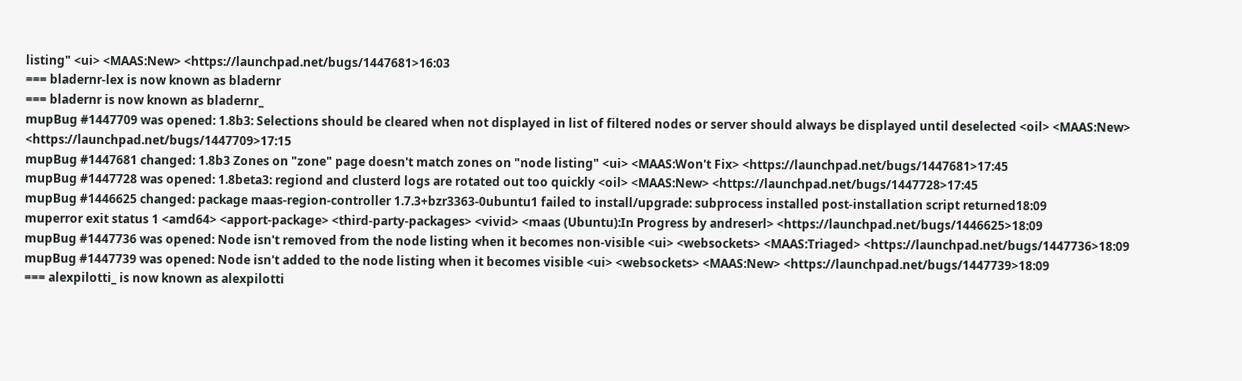listing" <ui> <MAAS:New> <https://launchpad.net/bugs/1447681>16:03
=== bladernr-lex is now known as bladernr
=== bladernr is now known as bladernr_
mupBug #1447709 was opened: 1.8b3: Selections should be cleared when not displayed in list of filtered nodes or server should always be displayed until deselected <oil> <MAAS:New> <https://launchpad.net/bugs/1447709>17:15
mupBug #1447681 changed: 1.8b3 Zones on "zone" page doesn't match zones on "node listing" <ui> <MAAS:Won't Fix> <https://launchpad.net/bugs/1447681>17:45
mupBug #1447728 was opened: 1.8beta3: regiond and clusterd logs are rotated out too quickly <oil> <MAAS:New> <https://launchpad.net/bugs/1447728>17:45
mupBug #1446625 changed: package maas-region-controller 1.7.3+bzr3363-0ubuntu1 failed to install/upgrade: subprocess installed post-installation script returned18:09
muperror exit status 1 <amd64> <apport-package> <third-party-packages> <vivid> <maas (Ubuntu):In Progress by andreserl> <https://launchpad.net/bugs/1446625>18:09
mupBug #1447736 was opened: Node isn't removed from the node listing when it becomes non-visible <ui> <websockets> <MAAS:Triaged> <https://launchpad.net/bugs/1447736>18:09
mupBug #1447739 was opened: Node isn't added to the node listing when it becomes visible <ui> <websockets> <MAAS:New> <https://launchpad.net/bugs/1447739>18:09
=== alexpilotti_ is now known as alexpilotti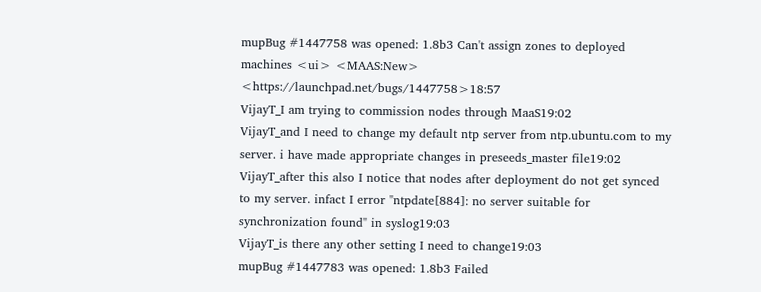mupBug #1447758 was opened: 1.8b3 Can't assign zones to deployed machines <ui> <MAAS:New> <https://launchpad.net/bugs/1447758>18:57
VijayT_I am trying to commission nodes through MaaS19:02
VijayT_and I need to change my default ntp server from ntp.ubuntu.com to my server. i have made appropriate changes in preseeds_master file19:02
VijayT_after this also I notice that nodes after deployment do not get synced to my server. infact I error "ntpdate[884]: no server suitable for synchronization found" in syslog19:03
VijayT_is there any other setting I need to change19:03
mupBug #1447783 was opened: 1.8b3 Failed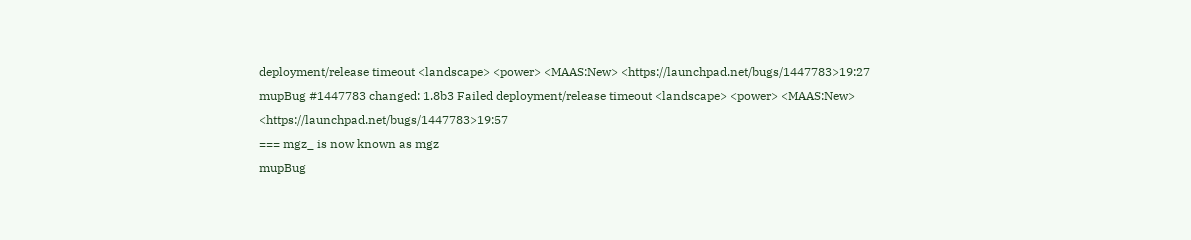deployment/release timeout <landscape> <power> <MAAS:New> <https://launchpad.net/bugs/1447783>19:27
mupBug #1447783 changed: 1.8b3 Failed deployment/release timeout <landscape> <power> <MAAS:New> <https://launchpad.net/bugs/1447783>19:57
=== mgz_ is now known as mgz
mupBug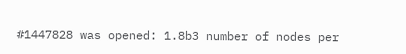#1447828 was opened: 1.8b3 number of nodes per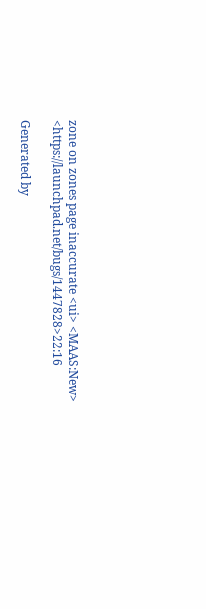zone on zones page inaccurate <ui> <MAAS:New> <https://launchpad.net/bugs/1447828>22:16

Generated by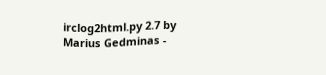irclog2html.py 2.7 by Marius Gedminas -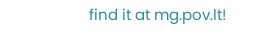find it at mg.pov.lt!